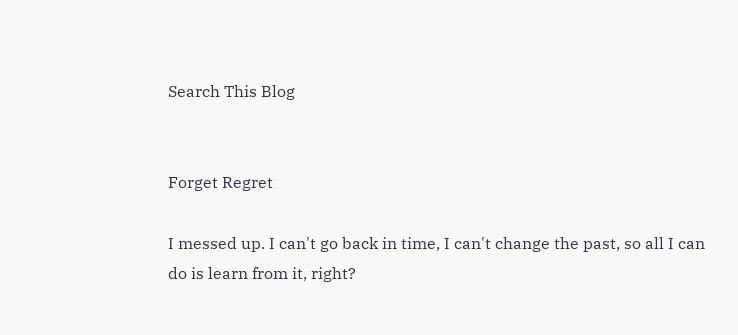Search This Blog


Forget Regret

I messed up. I can't go back in time, I can't change the past, so all I can do is learn from it, right?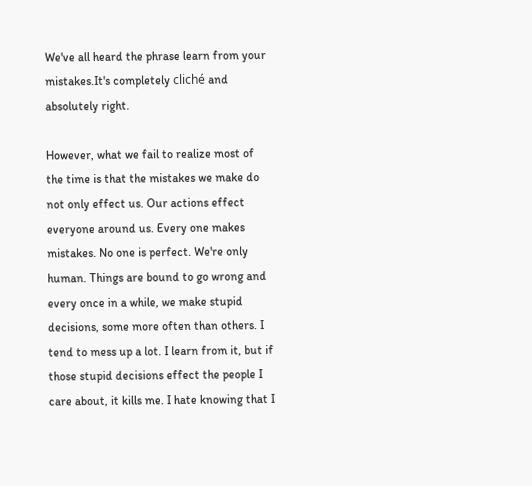We've all heard the phrase learn from your mistakes.It's completely cliché and absolutely right.

However, what we fail to realize most of the time is that the mistakes we make do not only effect us. Our actions effect everyone around us. Every one makes mistakes. No one is perfect. We're only human. Things are bound to go wrong and every once in a while, we make stupid decisions, some more often than others. I tend to mess up a lot. I learn from it, but if those stupid decisions effect the people I care about, it kills me. I hate knowing that I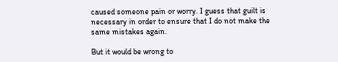caused someone pain or worry. I guess that guilt is necessary in order to ensure that I do not make the same mistakes again.

But it would be wrong to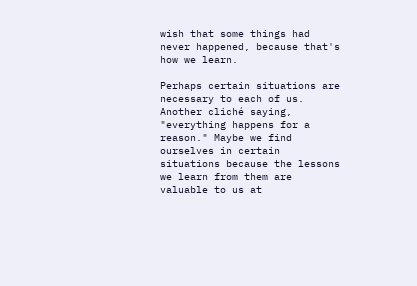wish that some things had never happened, because that's how we learn.

Perhaps certain situations are necessary to each of us. Another cliché saying, "everything happens for a reason." Maybe we find ourselves in certain situations because the lessons we learn from them are valuable to us at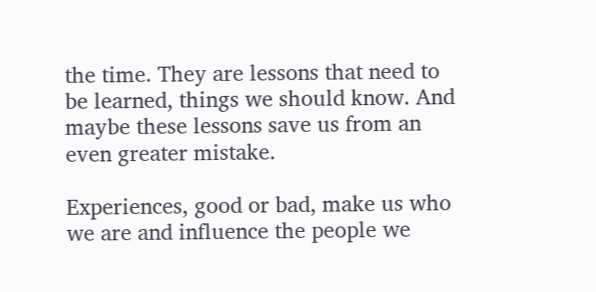the time. They are lessons that need to be learned, things we should know. And maybe these lessons save us from an even greater mistake.

Experiences, good or bad, make us who we are and influence the people we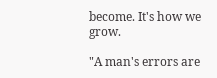become. It's how we grow.

"A man's errors are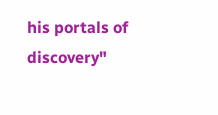his portals of discovery"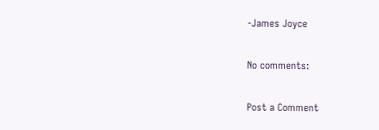-James Joyce

No comments:

Post a Comment